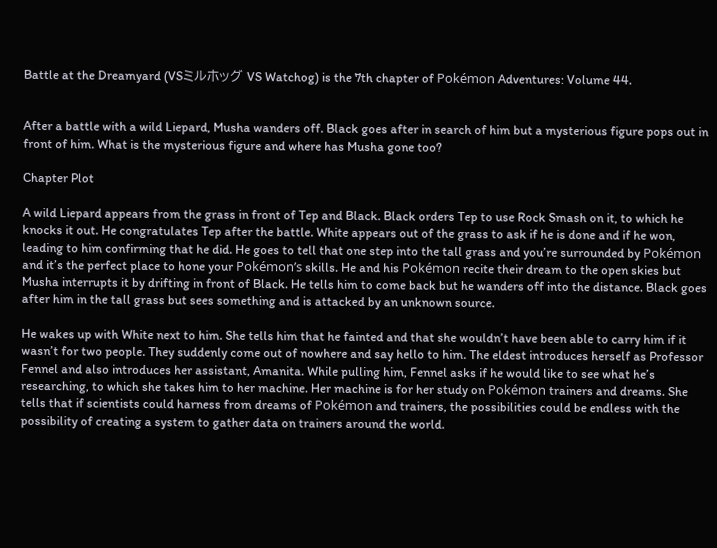Battle at the Dreamyard (VSミルホッグ VS Watchog) is the 7th chapter of Pokémon Adventures: Volume 44.


After a battle with a wild Liepard, Musha wanders off. Black goes after in search of him but a mysterious figure pops out in front of him. What is the mysterious figure and where has Musha gone too?

Chapter Plot

A wild Liepard appears from the grass in front of Tep and Black. Black orders Tep to use Rock Smash on it, to which he knocks it out. He congratulates Tep after the battle. White appears out of the grass to ask if he is done and if he won, leading to him confirming that he did. He goes to tell that one step into the tall grass and you’re surrounded by Pokémon and it’s the perfect place to hone your Pokémon’s skills. He and his Pokémon recite their dream to the open skies but Musha interrupts it by drifting in front of Black. He tells him to come back but he wanders off into the distance. Black goes after him in the tall grass but sees something and is attacked by an unknown source.

He wakes up with White next to him. She tells him that he fainted and that she wouldn’t have been able to carry him if it wasn’t for two people. They suddenly come out of nowhere and say hello to him. The eldest introduces herself as Professor Fennel and also introduces her assistant, Amanita. While pulling him, Fennel asks if he would like to see what he’s researching, to which she takes him to her machine. Her machine is for her study on Pokémon trainers and dreams. She tells that if scientists could harness from dreams of Pokémon and trainers, the possibilities could be endless with the possibility of creating a system to gather data on trainers around the world.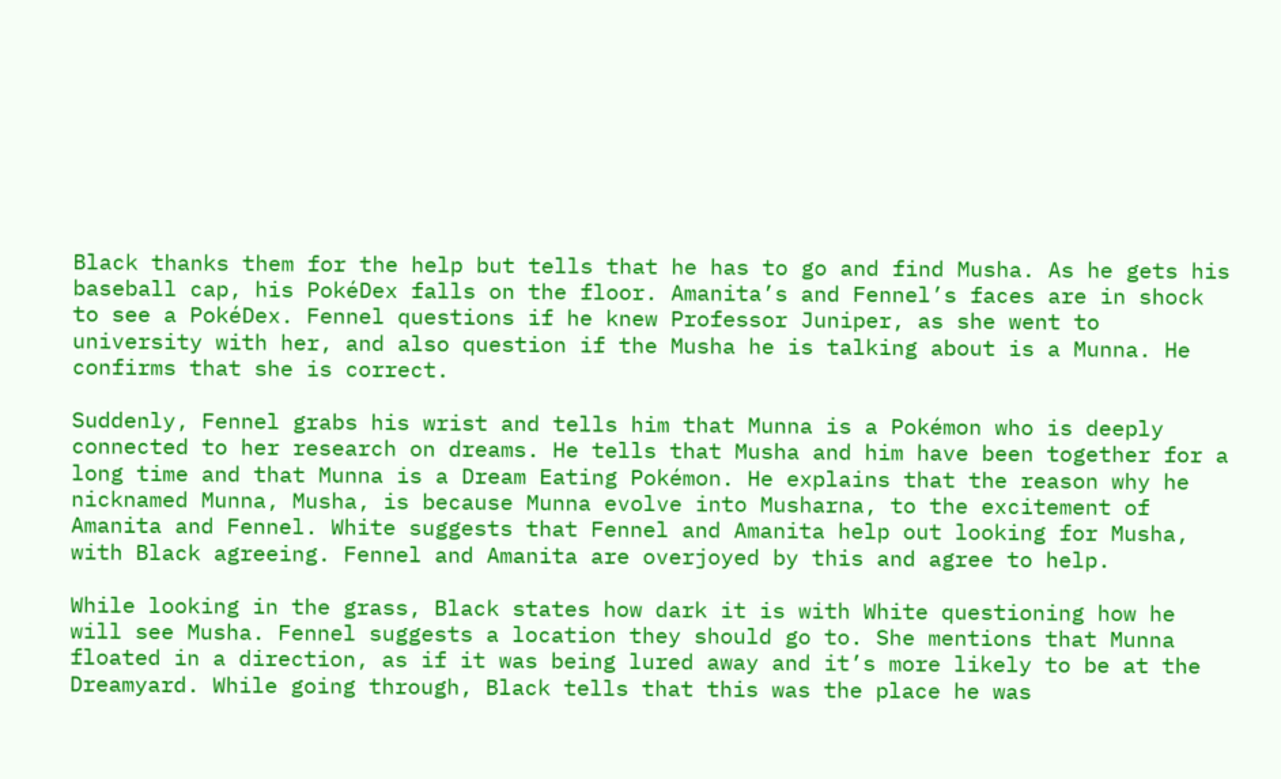Black thanks them for the help but tells that he has to go and find Musha. As he gets his baseball cap, his PokéDex falls on the floor. Amanita’s and Fennel’s faces are in shock to see a PokéDex. Fennel questions if he knew Professor Juniper, as she went to university with her, and also question if the Musha he is talking about is a Munna. He confirms that she is correct.

Suddenly, Fennel grabs his wrist and tells him that Munna is a Pokémon who is deeply connected to her research on dreams. He tells that Musha and him have been together for a long time and that Munna is a Dream Eating Pokémon. He explains that the reason why he nicknamed Munna, Musha, is because Munna evolve into Musharna, to the excitement of Amanita and Fennel. White suggests that Fennel and Amanita help out looking for Musha, with Black agreeing. Fennel and Amanita are overjoyed by this and agree to help.

While looking in the grass, Black states how dark it is with White questioning how he will see Musha. Fennel suggests a location they should go to. She mentions that Munna floated in a direction, as if it was being lured away and it’s more likely to be at the Dreamyard. While going through, Black tells that this was the place he was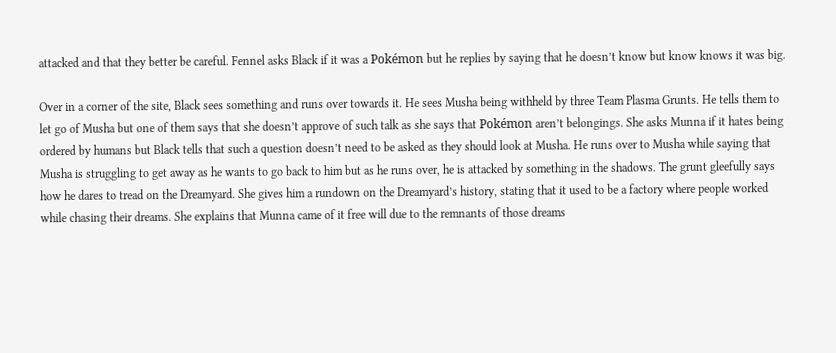attacked and that they better be careful. Fennel asks Black if it was a Pokémon but he replies by saying that he doesn’t know but know knows it was big.

Over in a corner of the site, Black sees something and runs over towards it. He sees Musha being withheld by three Team Plasma Grunts. He tells them to let go of Musha but one of them says that she doesn’t approve of such talk as she says that Pokémon aren’t belongings. She asks Munna if it hates being ordered by humans but Black tells that such a question doesn’t need to be asked as they should look at Musha. He runs over to Musha while saying that Musha is struggling to get away as he wants to go back to him but as he runs over, he is attacked by something in the shadows. The grunt gleefully says how he dares to tread on the Dreamyard. She gives him a rundown on the Dreamyard’s history, stating that it used to be a factory where people worked while chasing their dreams. She explains that Munna came of it free will due to the remnants of those dreams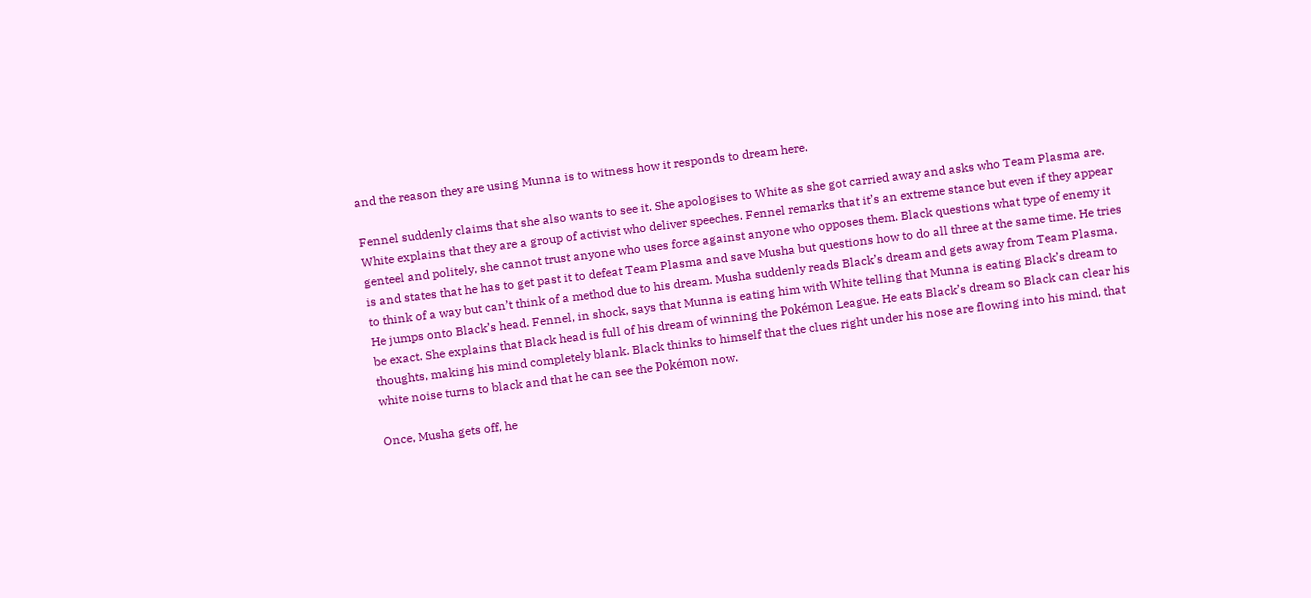and the reason they are using Munna is to witness how it responds to dream here.

Fennel suddenly claims that she also wants to see it. She apologises to White as she got carried away and asks who Team Plasma are. White explains that they are a group of activist who deliver speeches. Fennel remarks that it’s an extreme stance but even if they appear genteel and politely, she cannot trust anyone who uses force against anyone who opposes them. Black questions what type of enemy it is and states that he has to get past it to defeat Team Plasma and save Musha but questions how to do all three at the same time. He tries to think of a way but can’t think of a method due to his dream. Musha suddenly reads Black’s dream and gets away from Team Plasma. He jumps onto Black’s head. Fennel, in shock, says that Munna is eating him with White telling that Munna is eating Black’s dream to be exact. She explains that Black head is full of his dream of winning the Pokémon League. He eats Black’s dream so Black can clear his thoughts, making his mind completely blank. Black thinks to himself that the clues right under his nose are flowing into his mind, that white noise turns to black and that he can see the Pokémon now.

Once, Musha gets off, he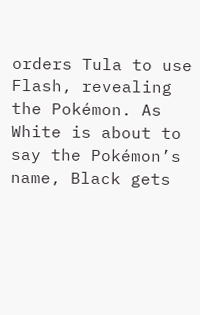orders Tula to use Flash, revealing the Pokémon. As White is about to say the Pokémon’s name, Black gets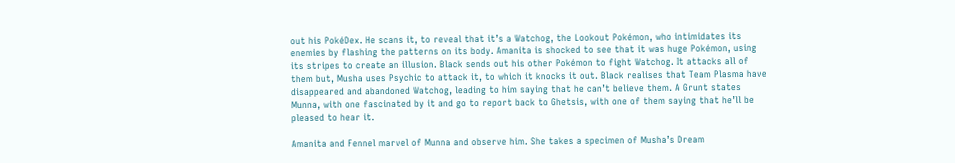out his PokéDex. He scans it, to reveal that it’s a Watchog, the Lookout Pokémon, who intimidates its enemies by flashing the patterns on its body. Amanita is shocked to see that it was huge Pokémon, using its stripes to create an illusion. Black sends out his other Pokémon to fight Watchog. It attacks all of them but, Musha uses Psychic to attack it, to which it knocks it out. Black realises that Team Plasma have disappeared and abandoned Watchog, leading to him saying that he can’t believe them. A Grunt states Munna, with one fascinated by it and go to report back to Ghetsis, with one of them saying that he’ll be pleased to hear it.

Amanita and Fennel marvel of Munna and observe him. She takes a specimen of Musha’s Dream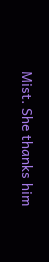Mist. She thanks him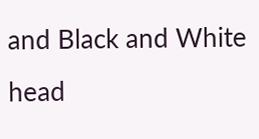and Black and White head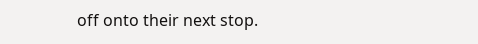off onto their next stop.